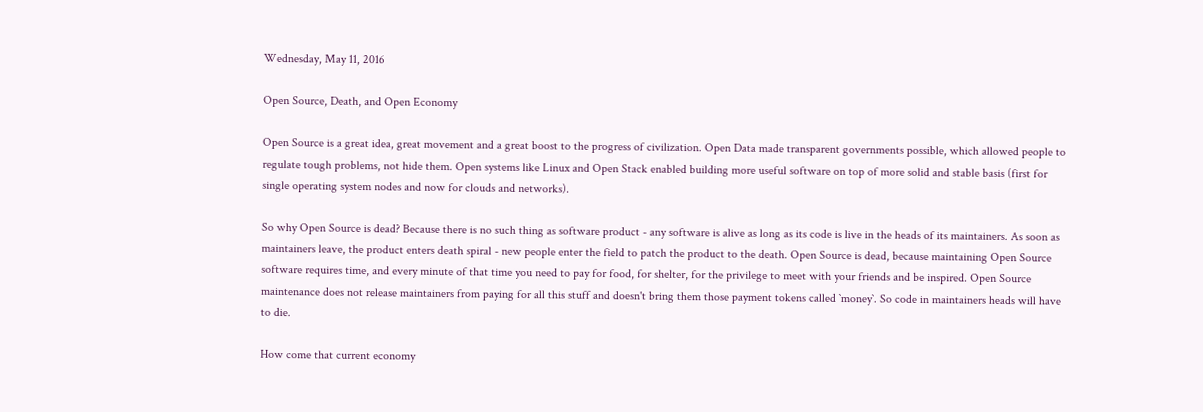Wednesday, May 11, 2016

Open Source, Death, and Open Economy

Open Source is a great idea, great movement and a great boost to the progress of civilization. Open Data made transparent governments possible, which allowed people to regulate tough problems, not hide them. Open systems like Linux and Open Stack enabled building more useful software on top of more solid and stable basis (first for single operating system nodes and now for clouds and networks).

So why Open Source is dead? Because there is no such thing as software product - any software is alive as long as its code is live in the heads of its maintainers. As soon as maintainers leave, the product enters death spiral - new people enter the field to patch the product to the death. Open Source is dead, because maintaining Open Source software requires time, and every minute of that time you need to pay for food, for shelter, for the privilege to meet with your friends and be inspired. Open Source maintenance does not release maintainers from paying for all this stuff and doesn't bring them those payment tokens called `money`. So code in maintainers heads will have to die.

How come that current economy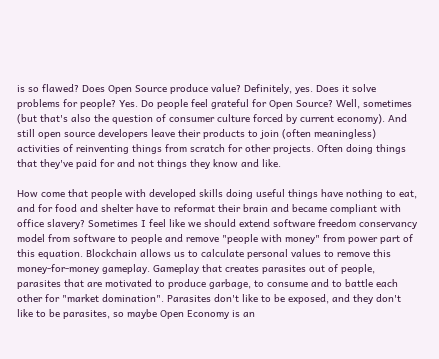is so flawed? Does Open Source produce value? Definitely, yes. Does it solve problems for people? Yes. Do people feel grateful for Open Source? Well, sometimes (but that's also the question of consumer culture forced by current economy). And still open source developers leave their products to join (often meaningless) activities of reinventing things from scratch for other projects. Often doing things that they've paid for and not things they know and like.

How come that people with developed skills doing useful things have nothing to eat, and for food and shelter have to reformat their brain and became compliant with office slavery? Sometimes I feel like we should extend software freedom conservancy model from software to people and remove "people with money" from power part of this equation. Blockchain allows us to calculate personal values to remove this money-for-money gameplay. Gameplay that creates parasites out of people, parasites that are motivated to produce garbage, to consume and to battle each other for "market domination". Parasites don't like to be exposed, and they don't like to be parasites, so maybe Open Economy is an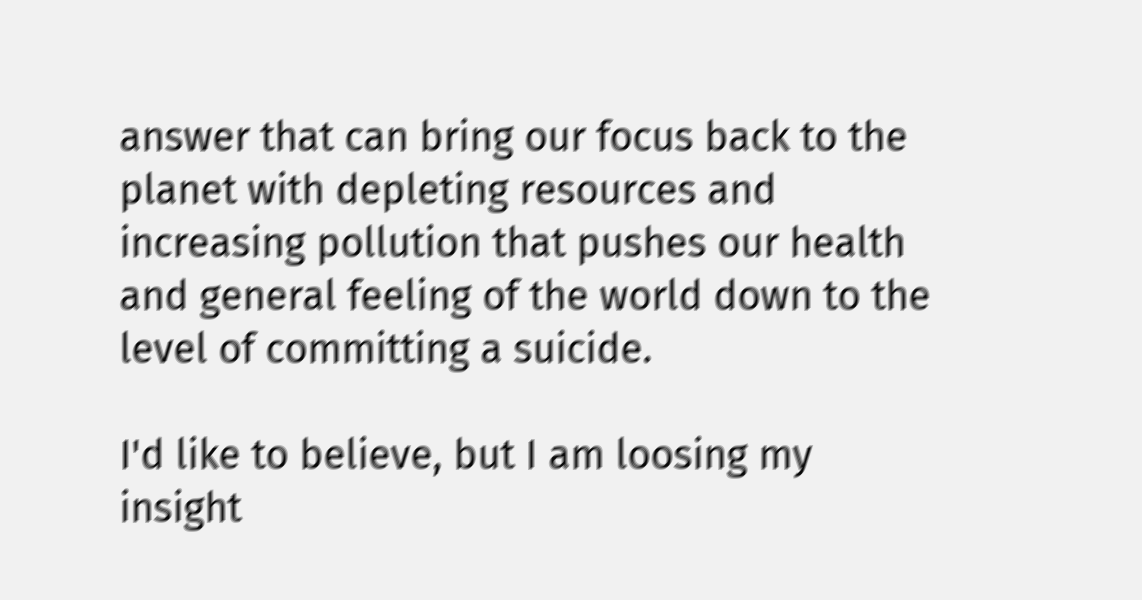answer that can bring our focus back to the planet with depleting resources and increasing pollution that pushes our health and general feeling of the world down to the level of committing a suicide.

I'd like to believe, but I am loosing my insight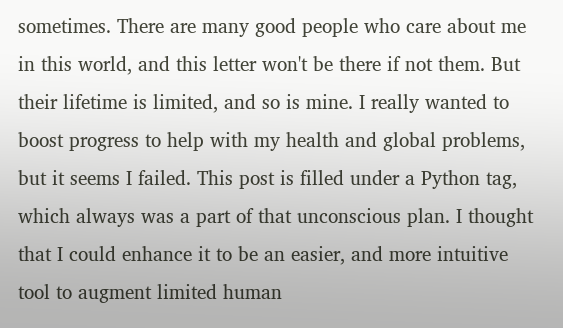sometimes. There are many good people who care about me in this world, and this letter won't be there if not them. But their lifetime is limited, and so is mine. I really wanted to boost progress to help with my health and global problems, but it seems I failed. This post is filled under a Python tag, which always was a part of that unconscious plan. I thought that I could enhance it to be an easier, and more intuitive tool to augment limited human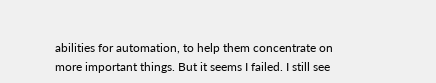abilities for automation, to help them concentrate on more important things. But it seems I failed. I still see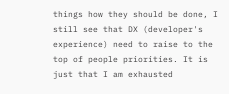things how they should be done, I still see that DX (developer's experience) need to raise to the top of people priorities. It is just that I am exhausted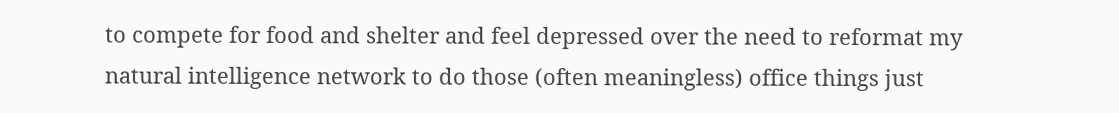to compete for food and shelter and feel depressed over the need to reformat my natural intelligence network to do those (often meaningless) office things just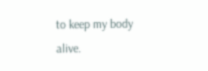to keep my body alive.